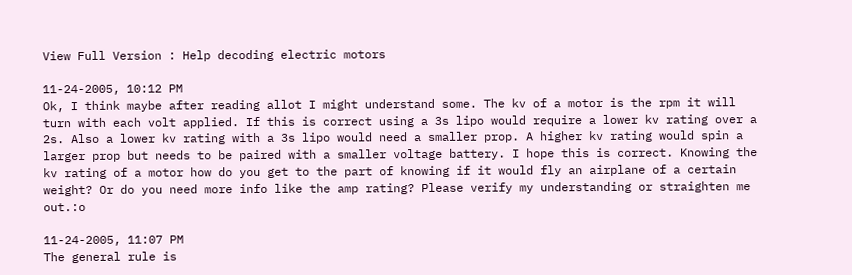View Full Version : Help decoding electric motors

11-24-2005, 10:12 PM
Ok, I think maybe after reading allot I might understand some. The kv of a motor is the rpm it will turn with each volt applied. If this is correct using a 3s lipo would require a lower kv rating over a 2s. Also a lower kv rating with a 3s lipo would need a smaller prop. A higher kv rating would spin a larger prop but needs to be paired with a smaller voltage battery. I hope this is correct. Knowing the kv rating of a motor how do you get to the part of knowing if it would fly an airplane of a certain weight? Or do you need more info like the amp rating? Please verify my understanding or straighten me out.:o

11-24-2005, 11:07 PM
The general rule is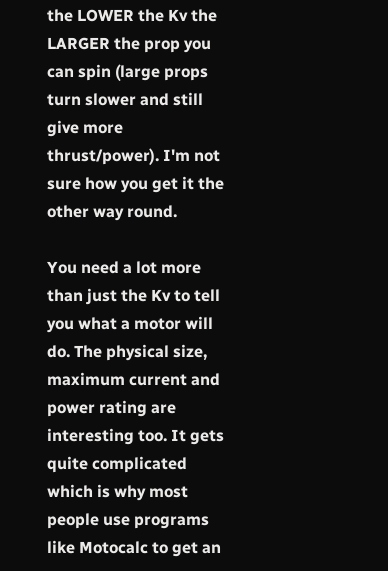the LOWER the Kv the LARGER the prop you can spin (large props turn slower and still give more thrust/power). I'm not sure how you get it the other way round.

You need a lot more than just the Kv to tell you what a motor will do. The physical size, maximum current and power rating are interesting too. It gets quite complicated which is why most people use programs like Motocalc to get an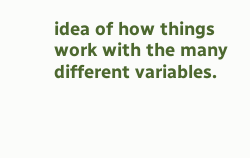idea of how things work with the many different variables.